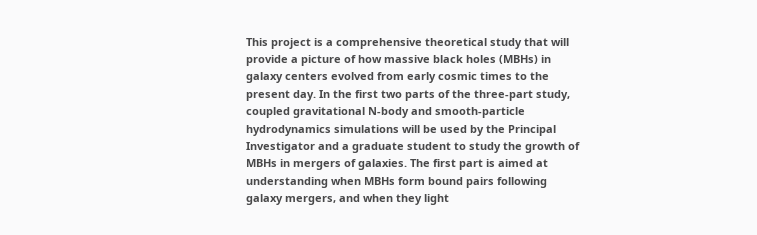This project is a comprehensive theoretical study that will provide a picture of how massive black holes (MBHs) in galaxy centers evolved from early cosmic times to the present day. In the first two parts of the three-part study, coupled gravitational N-body and smooth-particle hydrodynamics simulations will be used by the Principal Investigator and a graduate student to study the growth of MBHs in mergers of galaxies. The first part is aimed at understanding when MBHs form bound pairs following galaxy mergers, and when they light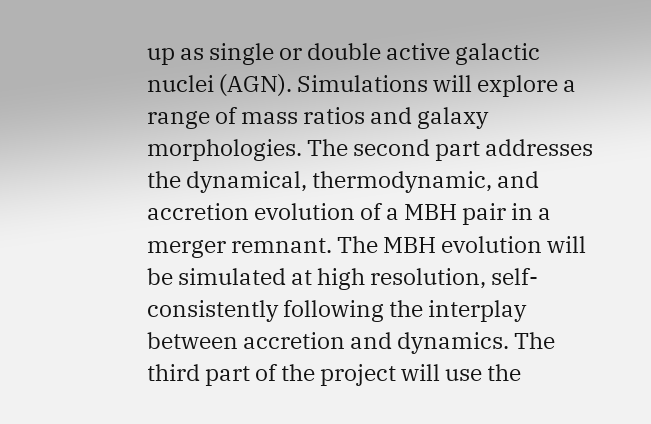up as single or double active galactic nuclei (AGN). Simulations will explore a range of mass ratios and galaxy morphologies. The second part addresses the dynamical, thermodynamic, and accretion evolution of a MBH pair in a merger remnant. The MBH evolution will be simulated at high resolution, self-consistently following the interplay between accretion and dynamics. The third part of the project will use the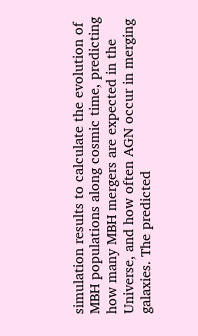simulation results to calculate the evolution of MBH populations along cosmic time, predicting how many MBH mergers are expected in the Universe, and how often AGN occur in merging galaxies. The predicted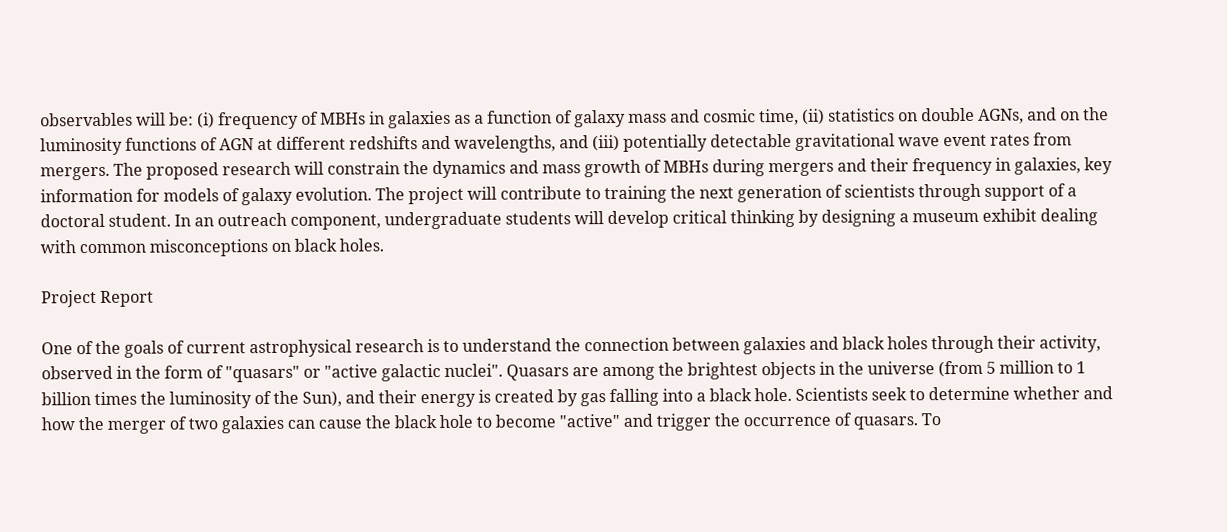observables will be: (i) frequency of MBHs in galaxies as a function of galaxy mass and cosmic time, (ii) statistics on double AGNs, and on the luminosity functions of AGN at different redshifts and wavelengths, and (iii) potentially detectable gravitational wave event rates from mergers. The proposed research will constrain the dynamics and mass growth of MBHs during mergers and their frequency in galaxies, key information for models of galaxy evolution. The project will contribute to training the next generation of scientists through support of a doctoral student. In an outreach component, undergraduate students will develop critical thinking by designing a museum exhibit dealing with common misconceptions on black holes.

Project Report

One of the goals of current astrophysical research is to understand the connection between galaxies and black holes through their activity, observed in the form of "quasars" or "active galactic nuclei". Quasars are among the brightest objects in the universe (from 5 million to 1 billion times the luminosity of the Sun), and their energy is created by gas falling into a black hole. Scientists seek to determine whether and how the merger of two galaxies can cause the black hole to become "active" and trigger the occurrence of quasars. To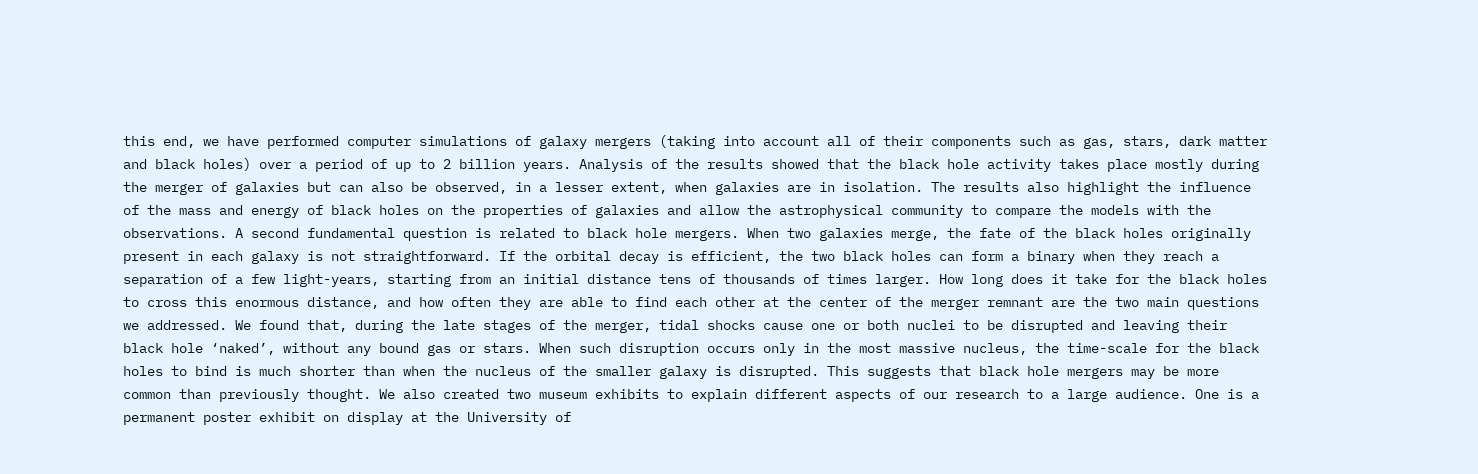this end, we have performed computer simulations of galaxy mergers (taking into account all of their components such as gas, stars, dark matter and black holes) over a period of up to 2 billion years. Analysis of the results showed that the black hole activity takes place mostly during the merger of galaxies but can also be observed, in a lesser extent, when galaxies are in isolation. The results also highlight the influence of the mass and energy of black holes on the properties of galaxies and allow the astrophysical community to compare the models with the observations. A second fundamental question is related to black hole mergers. When two galaxies merge, the fate of the black holes originally present in each galaxy is not straightforward. If the orbital decay is efficient, the two black holes can form a binary when they reach a separation of a few light-years, starting from an initial distance tens of thousands of times larger. How long does it take for the black holes to cross this enormous distance, and how often they are able to find each other at the center of the merger remnant are the two main questions we addressed. We found that, during the late stages of the merger, tidal shocks cause one or both nuclei to be disrupted and leaving their black hole ‘naked’, without any bound gas or stars. When such disruption occurs only in the most massive nucleus, the time-scale for the black holes to bind is much shorter than when the nucleus of the smaller galaxy is disrupted. This suggests that black hole mergers may be more common than previously thought. We also created two museum exhibits to explain different aspects of our research to a large audience. One is a permanent poster exhibit on display at the University of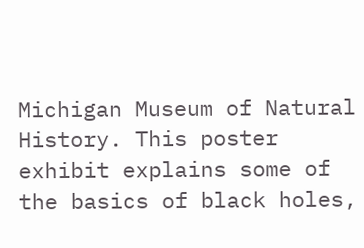Michigan Museum of Natural History. This poster exhibit explains some of the basics of black holes,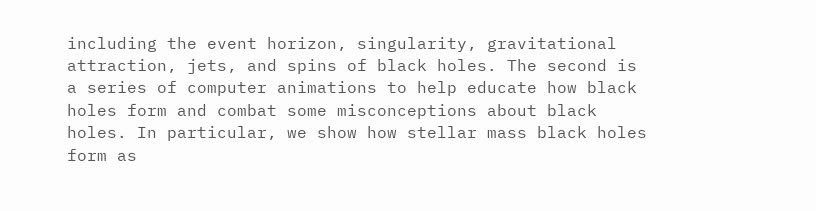including the event horizon, singularity, gravitational attraction, jets, and spins of black holes. The second is a series of computer animations to help educate how black holes form and combat some misconceptions about black holes. In particular, we show how stellar mass black holes form as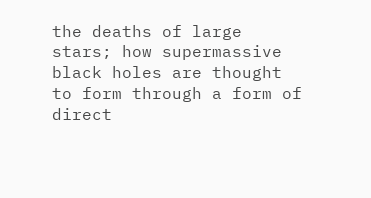the deaths of large stars; how supermassive black holes are thought to form through a form of direct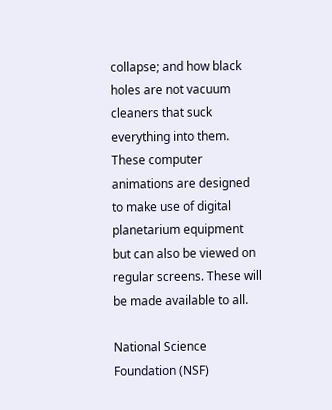collapse; and how black holes are not vacuum cleaners that suck everything into them. These computer animations are designed to make use of digital planetarium equipment but can also be viewed on regular screens. These will be made available to all.

National Science Foundation (NSF)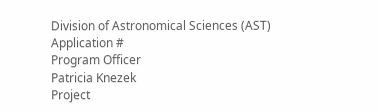Division of Astronomical Sciences (AST)
Application #
Program Officer
Patricia Knezek
Project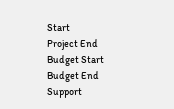Start
Project End
Budget Start
Budget End
Support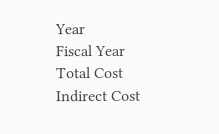Year
Fiscal Year
Total Cost
Indirect Cost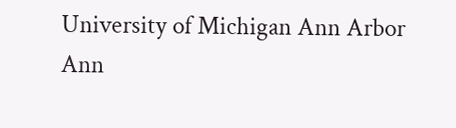University of Michigan Ann Arbor
Ann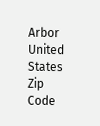Arbor
United States
Zip Code